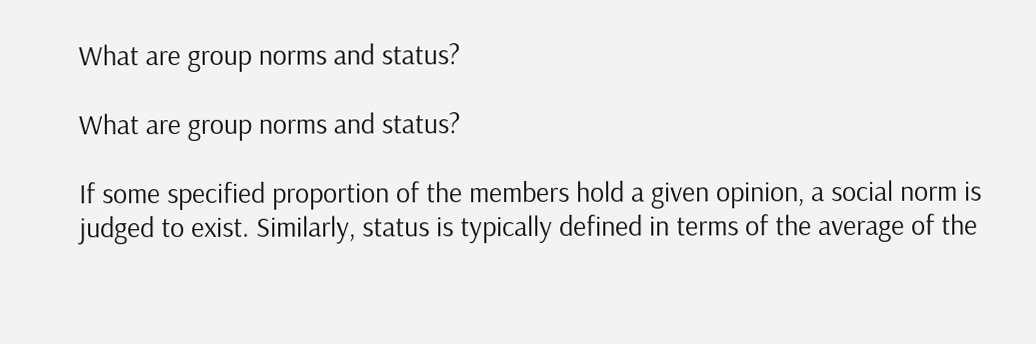What are group norms and status?

What are group norms and status?

If some specified proportion of the members hold a given opinion, a social norm is judged to exist. Similarly, status is typically defined in terms of the average of the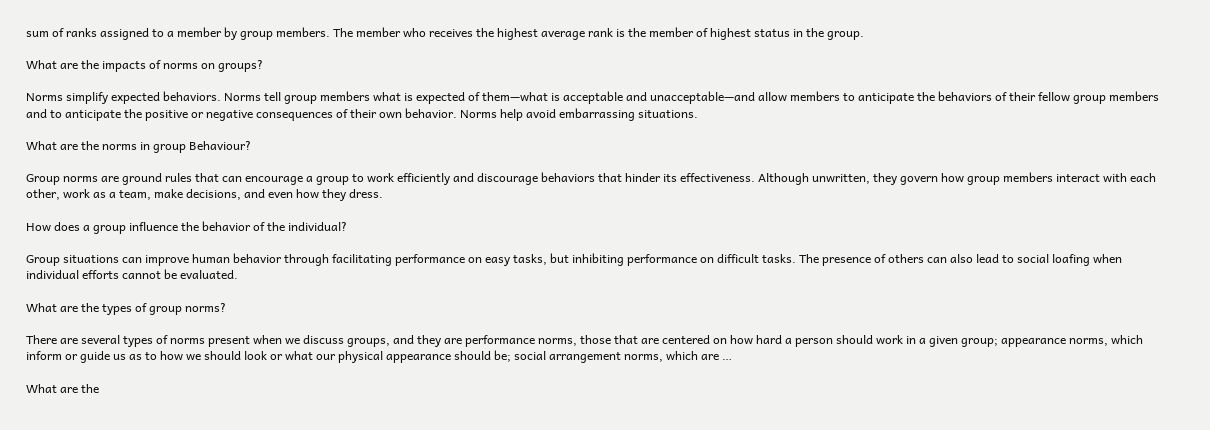sum of ranks assigned to a member by group members. The member who receives the highest average rank is the member of highest status in the group.

What are the impacts of norms on groups?

Norms simplify expected behaviors. Norms tell group members what is expected of them—what is acceptable and unacceptable—and allow members to anticipate the behaviors of their fellow group members and to anticipate the positive or negative consequences of their own behavior. Norms help avoid embarrassing situations.

What are the norms in group Behaviour?

Group norms are ground rules that can encourage a group to work efficiently and discourage behaviors that hinder its effectiveness. Although unwritten, they govern how group members interact with each other, work as a team, make decisions, and even how they dress.

How does a group influence the behavior of the individual?

Group situations can improve human behavior through facilitating performance on easy tasks, but inhibiting performance on difficult tasks. The presence of others can also lead to social loafing when individual efforts cannot be evaluated.

What are the types of group norms?

There are several types of norms present when we discuss groups, and they are performance norms, those that are centered on how hard a person should work in a given group; appearance norms, which inform or guide us as to how we should look or what our physical appearance should be; social arrangement norms, which are …

What are the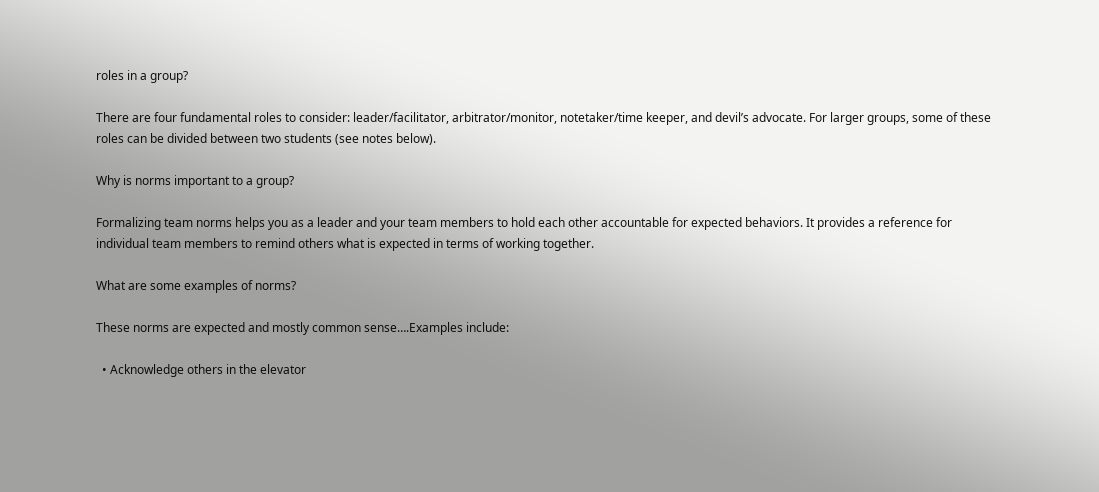roles in a group?

There are four fundamental roles to consider: leader/facilitator, arbitrator/monitor, notetaker/time keeper, and devil’s advocate. For larger groups, some of these roles can be divided between two students (see notes below).

Why is norms important to a group?

Formalizing team norms helps you as a leader and your team members to hold each other accountable for expected behaviors. It provides a reference for individual team members to remind others what is expected in terms of working together.

What are some examples of norms?

These norms are expected and mostly common sense….Examples include:

  • Acknowledge others in the elevator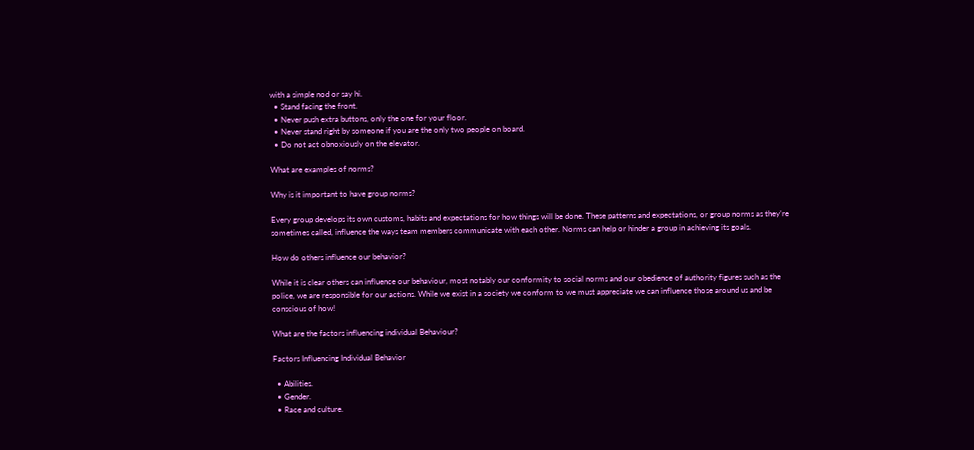with a simple nod or say hi.
  • Stand facing the front.
  • Never push extra buttons, only the one for your floor.
  • Never stand right by someone if you are the only two people on board.
  • Do not act obnoxiously on the elevator.

What are examples of norms?

Why is it important to have group norms?

Every group develops its own customs, habits and expectations for how things will be done. These patterns and expectations, or group norms as they’re sometimes called, influence the ways team members communicate with each other. Norms can help or hinder a group in achieving its goals.

How do others influence our behavior?

While it is clear others can influence our behaviour, most notably our conformity to social norms and our obedience of authority figures such as the police, we are responsible for our actions. While we exist in a society we conform to we must appreciate we can influence those around us and be conscious of how!

What are the factors influencing individual Behaviour?

Factors Influencing Individual Behavior

  • Abilities.
  • Gender.
  • Race and culture.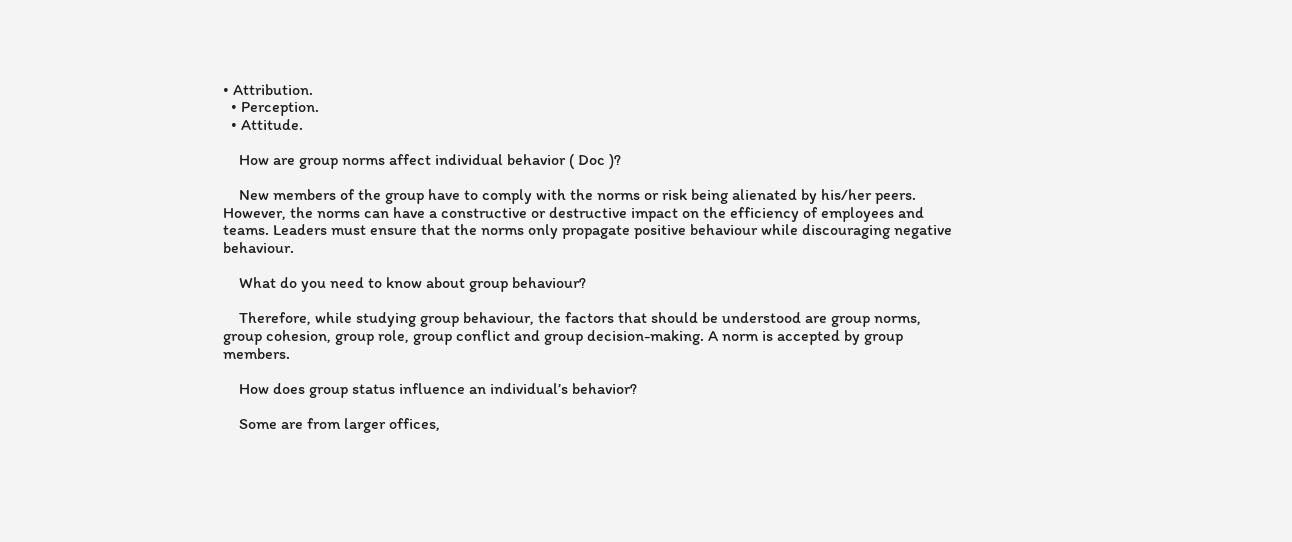• Attribution.
  • Perception.
  • Attitude.

    How are group norms affect individual behavior ( Doc )?

    New members of the group have to comply with the norms or risk being alienated by his/her peers. However, the norms can have a constructive or destructive impact on the efficiency of employees and teams. Leaders must ensure that the norms only propagate positive behaviour while discouraging negative behaviour.

    What do you need to know about group behaviour?

    Therefore, while studying group behaviour, the factors that should be understood are group norms, group cohesion, group role, group conflict and group decision-making. A norm is accepted by group members.

    How does group status influence an individual’s behavior?

    Some are from larger offices,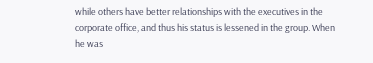while others have better relationships with the executives in the corporate office, and thus his status is lessened in the group. When he was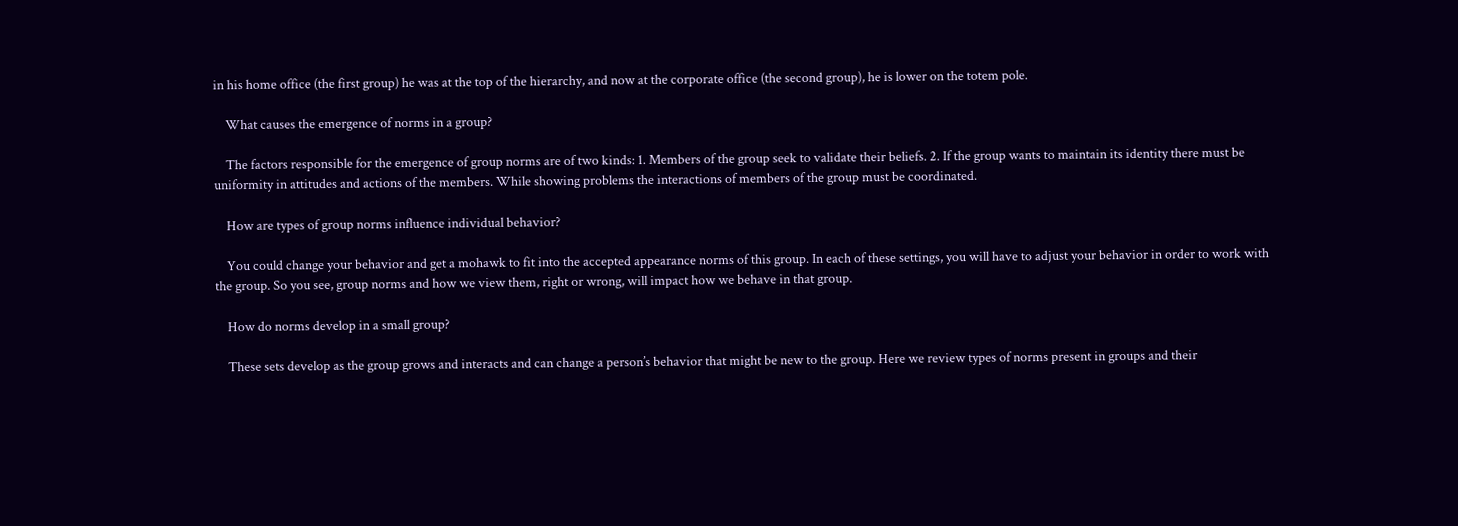in his home office (the first group) he was at the top of the hierarchy, and now at the corporate office (the second group), he is lower on the totem pole.

    What causes the emergence of norms in a group?

    The factors responsible for the emergence of group norms are of two kinds: 1. Members of the group seek to validate their beliefs. 2. If the group wants to maintain its identity there must be uniformity in attitudes and actions of the members. While showing problems the interactions of members of the group must be coordinated.

    How are types of group norms influence individual behavior?

    You could change your behavior and get a mohawk to fit into the accepted appearance norms of this group. In each of these settings, you will have to adjust your behavior in order to work with the group. So you see, group norms and how we view them, right or wrong, will impact how we behave in that group.

    How do norms develop in a small group?

    These sets develop as the group grows and interacts and can change a person’s behavior that might be new to the group. Here we review types of norms present in groups and their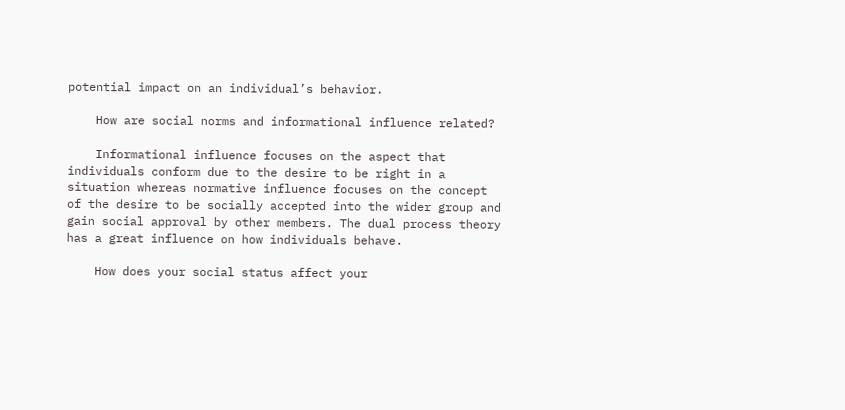potential impact on an individual’s behavior.

    How are social norms and informational influence related?

    Informational influence focuses on the aspect that individuals conform due to the desire to be right in a situation whereas normative influence focuses on the concept of the desire to be socially accepted into the wider group and gain social approval by other members. The dual process theory has a great influence on how individuals behave.

    How does your social status affect your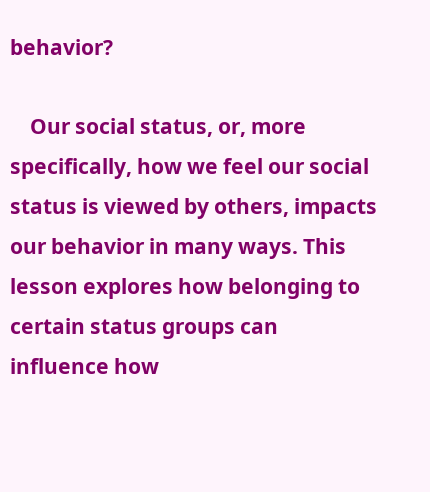behavior?

    Our social status, or, more specifically, how we feel our social status is viewed by others, impacts our behavior in many ways. This lesson explores how belonging to certain status groups can influence how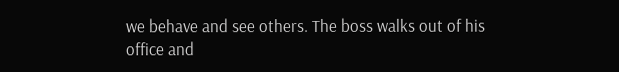we behave and see others. The boss walks out of his office and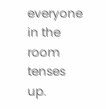everyone in the room tenses up.